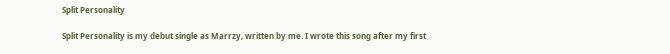Split Personality

Split Personality is my debut single as Marrzy, written by me. I wrote this song after my first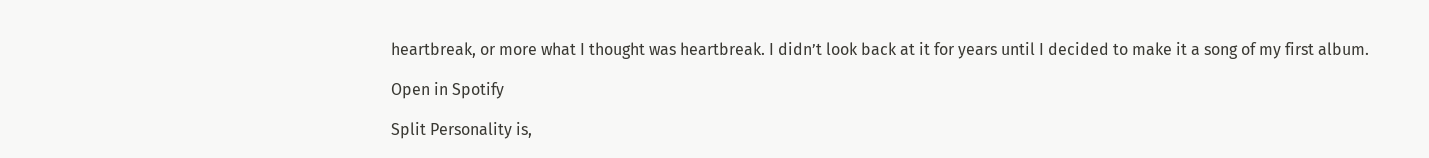heartbreak, or more what I thought was heartbreak. I didn’t look back at it for years until I decided to make it a song of my first album.

Open in Spotify

Split Personality is,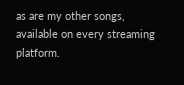as are my other songs, available on every streaming platform.